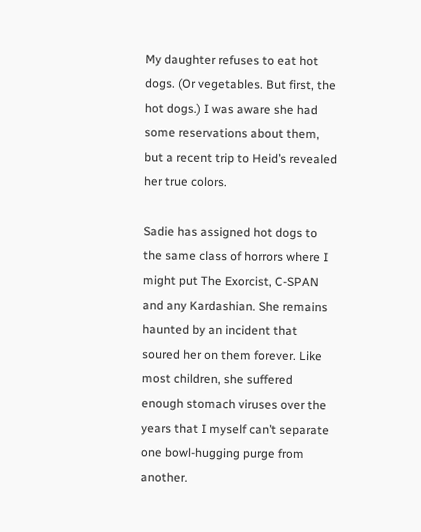My daughter refuses to eat hot dogs. (Or vegetables. But first, the hot dogs.) I was aware she had some reservations about them, but a recent trip to Heid’s revealed her true colors.

Sadie has assigned hot dogs to the same class of horrors where I might put The Exorcist, C-SPAN and any Kardashian. She remains haunted by an incident that soured her on them forever. Like most children, she suffered enough stomach viruses over the years that I myself can’t separate one bowl-hugging purge from another.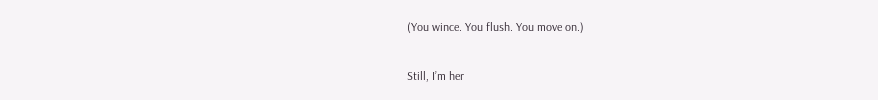(You wince. You flush. You move on.)

Still, I’m her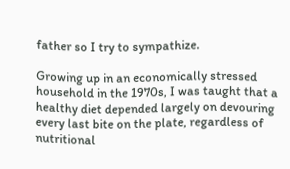father so I try to sympathize.

Growing up in an economically stressed household in the 1970s, I was taught that a healthy diet depended largely on devouring every last bite on the plate, regardless of nutritional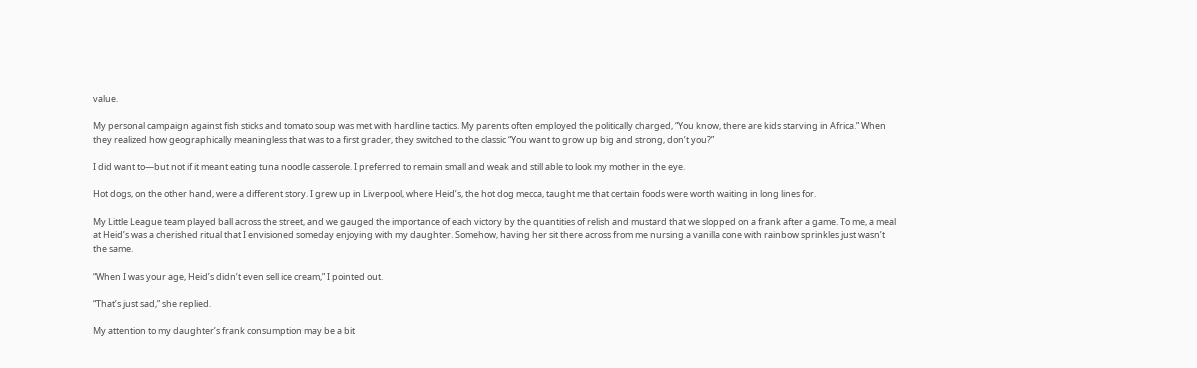value.

My personal campaign against fish sticks and tomato soup was met with hardline tactics. My parents often employed the politically charged, “You know, there are kids starving in Africa.” When they realized how geographically meaningless that was to a first grader, they switched to the classic “You want to grow up big and strong, don’t you?”

I did want to—but not if it meant eating tuna noodle casserole. I preferred to remain small and weak and still able to look my mother in the eye.

Hot dogs, on the other hand, were a different story. I grew up in Liverpool, where Heid’s, the hot dog mecca, taught me that certain foods were worth waiting in long lines for.

My Little League team played ball across the street, and we gauged the importance of each victory by the quantities of relish and mustard that we slopped on a frank after a game. To me, a meal at Heid’s was a cherished ritual that I envisioned someday enjoying with my daughter. Somehow, having her sit there across from me nursing a vanilla cone with rainbow sprinkles just wasn’t the same.

“When I was your age, Heid’s didn’t even sell ice cream,” I pointed out.

“That’s just sad,” she replied.

My attention to my daughter’s frank consumption may be a bit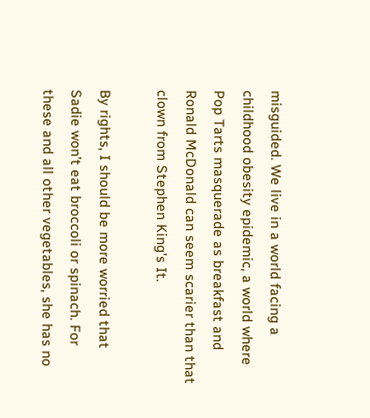misguided. We live in a world facing a childhood obesity epidemic, a world where Pop Tarts masquerade as breakfast and Ronald McDonald can seem scarier than that clown from Stephen King’s It.

By rights, I should be more worried that Sadie won’t eat broccoli or spinach. For these and all other vegetables, she has no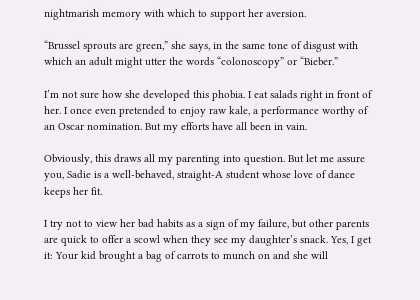nightmarish memory with which to support her aversion.

“Brussel sprouts are green,” she says, in the same tone of disgust with which an adult might utter the words “colonoscopy” or “Bieber.”

I’m not sure how she developed this phobia. I eat salads right in front of her. I once even pretended to enjoy raw kale, a performance worthy of an Oscar nomination. But my efforts have all been in vain.

Obviously, this draws all my parenting into question. But let me assure you, Sadie is a well-behaved, straight-A student whose love of dance keeps her fit.

I try not to view her bad habits as a sign of my failure, but other parents are quick to offer a scowl when they see my daughter’s snack. Yes, I get it: Your kid brought a bag of carrots to munch on and she will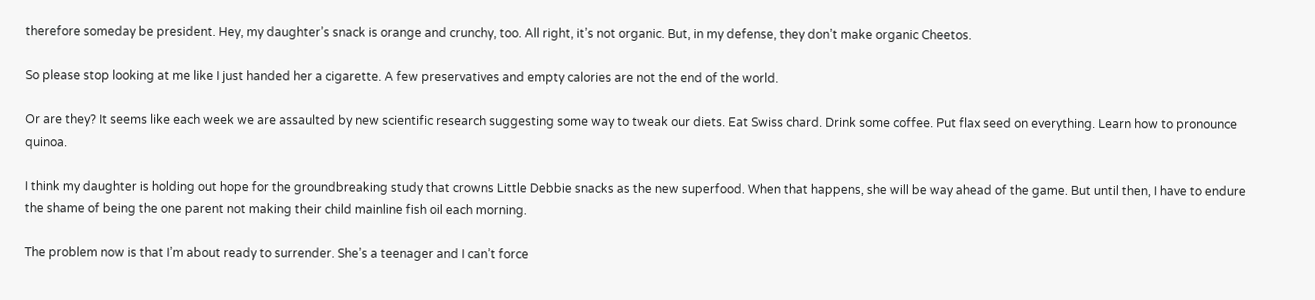therefore someday be president. Hey, my daughter’s snack is orange and crunchy, too. All right, it’s not organic. But, in my defense, they don’t make organic Cheetos.

So please stop looking at me like I just handed her a cigarette. A few preservatives and empty calories are not the end of the world.

Or are they? It seems like each week we are assaulted by new scientific research suggesting some way to tweak our diets. Eat Swiss chard. Drink some coffee. Put flax seed on everything. Learn how to pronounce quinoa.

I think my daughter is holding out hope for the groundbreaking study that crowns Little Debbie snacks as the new superfood. When that happens, she will be way ahead of the game. But until then, I have to endure the shame of being the one parent not making their child mainline fish oil each morning.

The problem now is that I’m about ready to surrender. She’s a teenager and I can’t force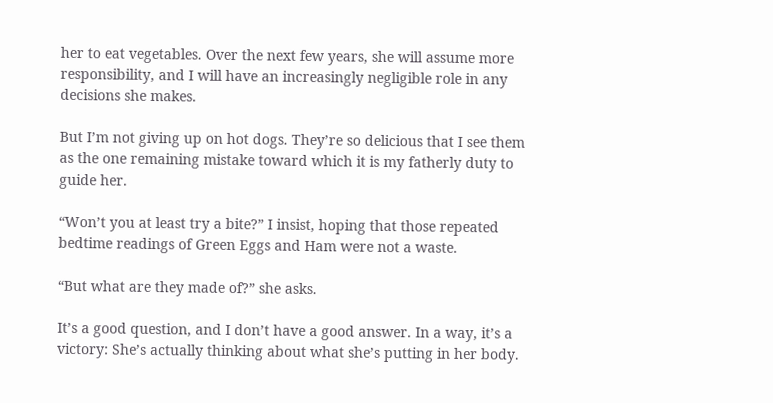her to eat vegetables. Over the next few years, she will assume more responsibility, and I will have an increasingly negligible role in any decisions she makes.

But I’m not giving up on hot dogs. They’re so delicious that I see them as the one remaining mistake toward which it is my fatherly duty to guide her.

“Won’t you at least try a bite?” I insist, hoping that those repeated bedtime readings of Green Eggs and Ham were not a waste.

“But what are they made of?” she asks.

It’s a good question, and I don’t have a good answer. In a way, it’s a victory: She’s actually thinking about what she’s putting in her body.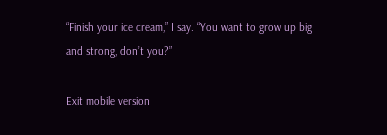“Finish your ice cream,” I say. “You want to grow up big and strong, don’t you?”

Exit mobile version